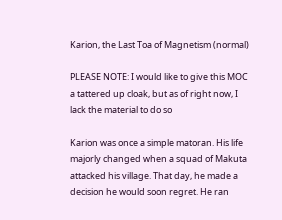Karion, the Last Toa of Magnetism (normal)

PLEASE NOTE: I would like to give this MOC a tattered up cloak, but as of right now, I lack the material to do so

Karion was once a simple matoran. His life majorly changed when a squad of Makuta attacked his village. That day, he made a decision he would soon regret. He ran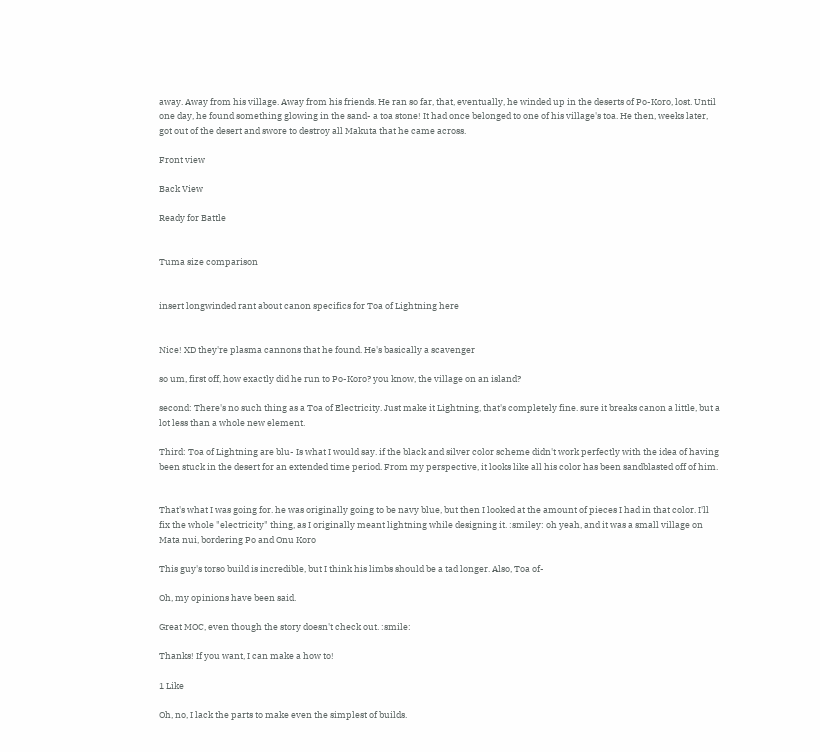away. Away from his village. Away from his friends. He ran so far, that, eventually, he winded up in the deserts of Po-Koro, lost. Until one day, he found something glowing in the sand- a toa stone! It had once belonged to one of his village's toa. He then, weeks later, got out of the desert and swore to destroy all Makuta that he came across.

Front view

Back View

Ready for Battle


Tuma size comparison


insert longwinded rant about canon specifics for Toa of Lightning here


Nice! XD they're plasma cannons that he found. He's basically a scavenger

so um, first off, how exactly did he run to Po-Koro? you know, the village on an island?

second: There's no such thing as a Toa of Electricity. Just make it Lightning, that's completely fine. sure it breaks canon a little, but a lot less than a whole new element.

Third: Toa of Lightning are blu- Is what I would say. if the black and silver color scheme didn't work perfectly with the idea of having been stuck in the desert for an extended time period. From my perspective, it looks like all his color has been sandblasted off of him.


That's what I was going for. he was originally going to be navy blue, but then I looked at the amount of pieces I had in that color. I'll fix the whole "electricity" thing, as I originally meant lightning while designing it. :smiley: oh yeah, and it was a small village on Mata nui, bordering Po and Onu Koro

This guy's torso build is incredible, but I think his limbs should be a tad longer. Also, Toa of-

Oh, my opinions have been said.

Great MOC, even though the story doesn't check out. :smile:

Thanks! If you want, I can make a how to!

1 Like

Oh, no, I lack the parts to make even the simplest of builds.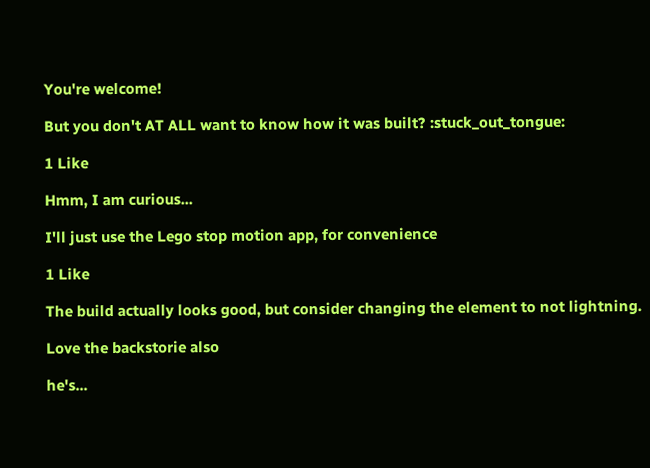You're welcome!

But you don't AT ALL want to know how it was built? :stuck_out_tongue:

1 Like

Hmm, I am curious...

I'll just use the Lego stop motion app, for convenience

1 Like

The build actually looks good, but consider changing the element to not lightning.

Love the backstorie also

he's...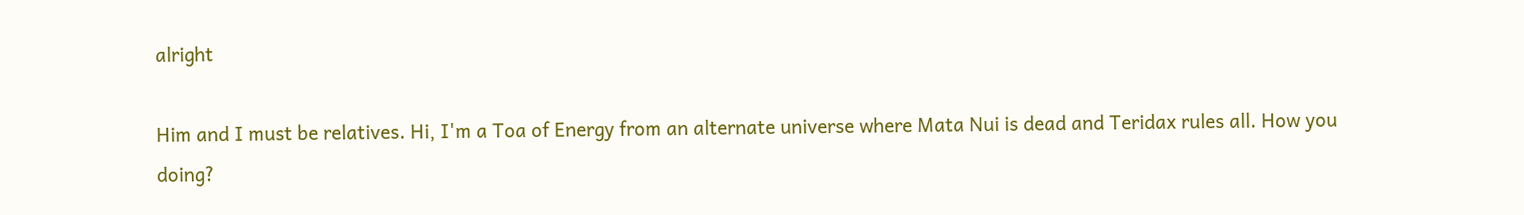alright

Him and I must be relatives. Hi, I'm a Toa of Energy from an alternate universe where Mata Nui is dead and Teridax rules all. How you doing?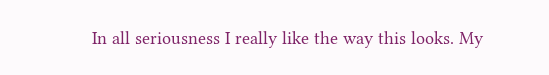In all seriousness I really like the way this looks. My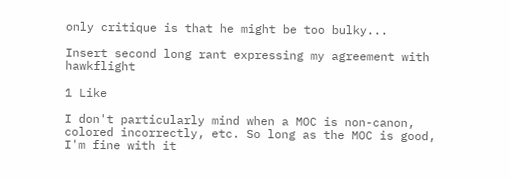only critique is that he might be too bulky...

Insert second long rant expressing my agreement with hawkflight

1 Like

I don't particularly mind when a MOC is non-canon, colored incorrectly, etc. So long as the MOC is good, I'm fine with it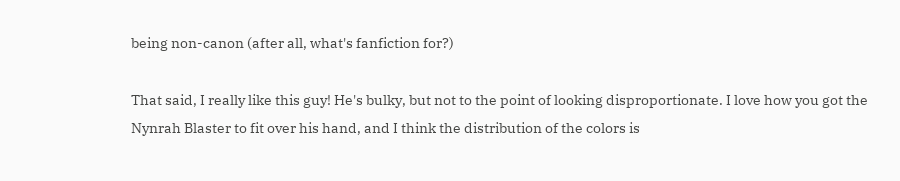being non-canon (after all, what's fanfiction for?)

That said, I really like this guy! He's bulky, but not to the point of looking disproportionate. I love how you got the Nynrah Blaster to fit over his hand, and I think the distribution of the colors is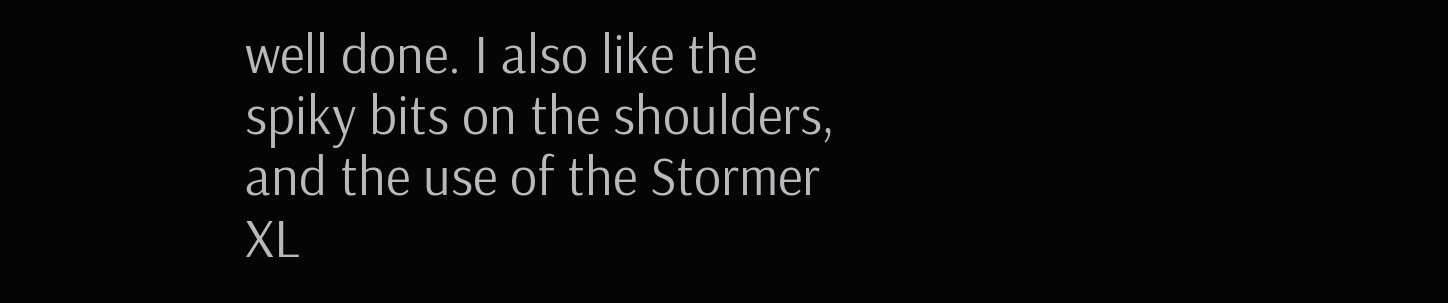well done. I also like the spiky bits on the shoulders, and the use of the Stormer XL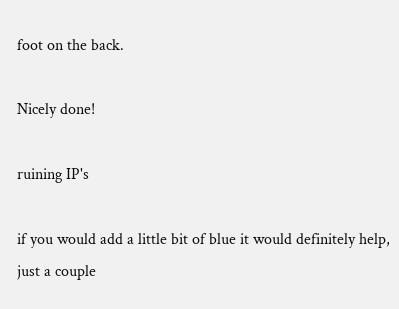foot on the back.

Nicely done!

ruining IP's

if you would add a little bit of blue it would definitely help, just a couple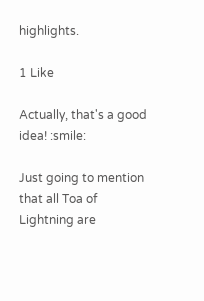highlights.

1 Like

Actually, that's a good idea! :smile:

Just going to mention that all Toa of Lightning are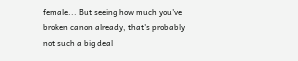female... But seeing how much you've broken canon already, that's probably not such a big deal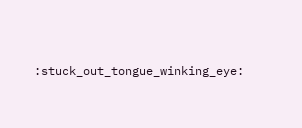:stuck_out_tongue_winking_eye: